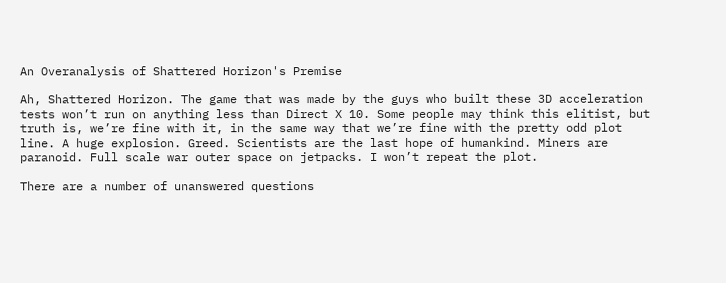An Overanalysis of Shattered Horizon's Premise

Ah, Shattered Horizon. The game that was made by the guys who built these 3D acceleration tests won’t run on anything less than Direct X 10. Some people may think this elitist, but truth is, we’re fine with it, in the same way that we’re fine with the pretty odd plot line. A huge explosion. Greed. Scientists are the last hope of humankind. Miners are paranoid. Full scale war outer space on jetpacks. I won’t repeat the plot.

There are a number of unanswered questions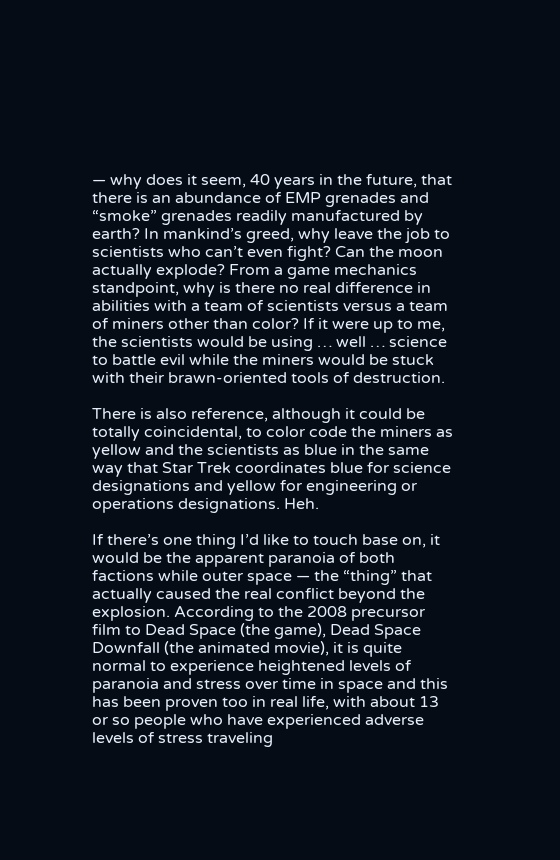— why does it seem, 40 years in the future, that there is an abundance of EMP grenades and “smoke” grenades readily manufactured by earth? In mankind’s greed, why leave the job to scientists who can’t even fight? Can the moon actually explode? From a game mechanics standpoint, why is there no real difference in abilities with a team of scientists versus a team of miners other than color? If it were up to me, the scientists would be using … well … science to battle evil while the miners would be stuck with their brawn-oriented tools of destruction.

There is also reference, although it could be totally coincidental, to color code the miners as yellow and the scientists as blue in the same way that Star Trek coordinates blue for science designations and yellow for engineering or operations designations. Heh.

If there’s one thing I’d like to touch base on, it would be the apparent paranoia of both factions while outer space — the “thing” that actually caused the real conflict beyond the explosion. According to the 2008 precursor film to Dead Space (the game), Dead Space Downfall (the animated movie), it is quite normal to experience heightened levels of paranoia and stress over time in space and this has been proven too in real life, with about 13 or so people who have experienced adverse levels of stress traveling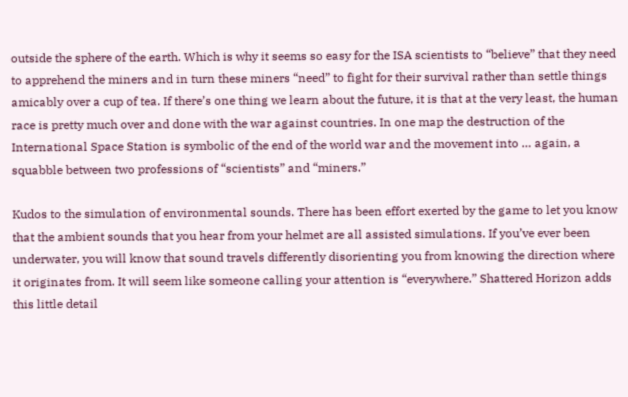outside the sphere of the earth. Which is why it seems so easy for the ISA scientists to “believe” that they need to apprehend the miners and in turn these miners “need” to fight for their survival rather than settle things amicably over a cup of tea. If there’s one thing we learn about the future, it is that at the very least, the human race is pretty much over and done with the war against countries. In one map the destruction of the International Space Station is symbolic of the end of the world war and the movement into … again, a squabble between two professions of “scientists” and “miners.”

Kudos to the simulation of environmental sounds. There has been effort exerted by the game to let you know that the ambient sounds that you hear from your helmet are all assisted simulations. If you’ve ever been underwater, you will know that sound travels differently disorienting you from knowing the direction where it originates from. It will seem like someone calling your attention is “everywhere.” Shattered Horizon adds this little detail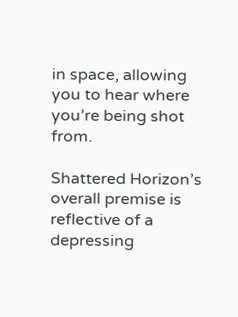in space, allowing you to hear where you’re being shot from.

Shattered Horizon’s overall premise is reflective of a depressing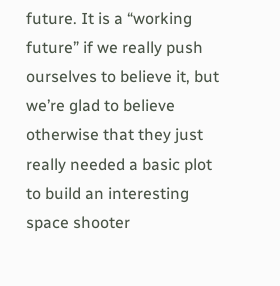future. It is a “working future” if we really push ourselves to believe it, but we’re glad to believe otherwise that they just really needed a basic plot to build an interesting space shooter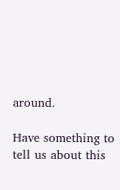around.

Have something to tell us about this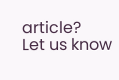article?
Let us know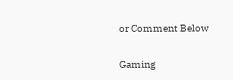or Comment Below

Gaming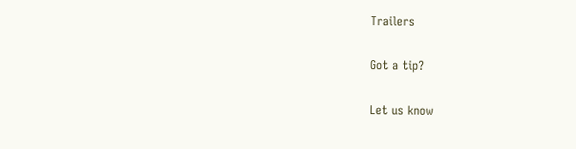Trailers

Got a tip?

Let us know